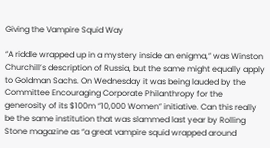Giving the Vampire Squid Way

“A riddle wrapped up in a mystery inside an enigma,” was Winston Churchill’s description of Russia, but the same might equally apply to Goldman Sachs. On Wednesday it was being lauded by the Committee Encouraging Corporate Philanthropy for the generosity of its $100m “10,000 Women” initiative. Can this really be the same institution that was slammed last year by Rolling Stone magazine as “a great vampire squid wrapped around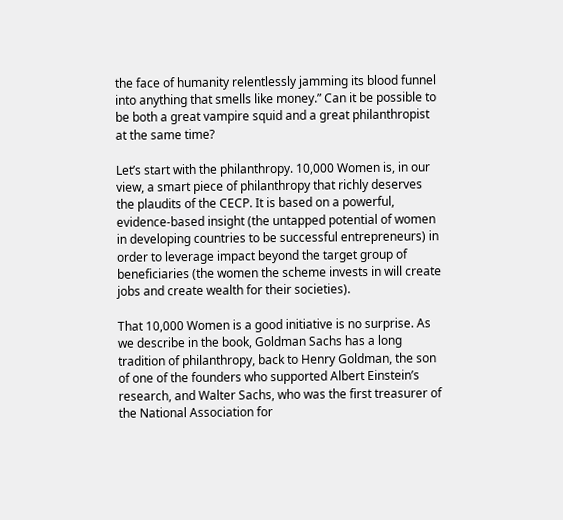the face of humanity relentlessly jamming its blood funnel into anything that smells like money.” Can it be possible to be both a great vampire squid and a great philanthropist at the same time?

Let’s start with the philanthropy. 10,000 Women is, in our view, a smart piece of philanthropy that richly deserves the plaudits of the CECP. It is based on a powerful, evidence-based insight (the untapped potential of women in developing countries to be successful entrepreneurs) in order to leverage impact beyond the target group of beneficiaries (the women the scheme invests in will create jobs and create wealth for their societies).

That 10,000 Women is a good initiative is no surprise. As we describe in the book, Goldman Sachs has a long tradition of philanthropy, back to Henry Goldman, the son of one of the founders who supported Albert Einstein’s research, and Walter Sachs, who was the first treasurer of the National Association for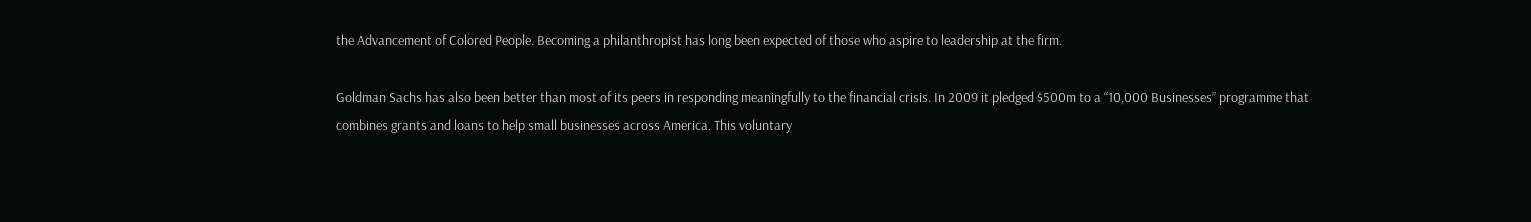the Advancement of Colored People. Becoming a philanthropist has long been expected of those who aspire to leadership at the firm.

Goldman Sachs has also been better than most of its peers in responding meaningfully to the financial crisis. In 2009 it pledged $500m to a “10,000 Businesses” programme that combines grants and loans to help small businesses across America. This voluntary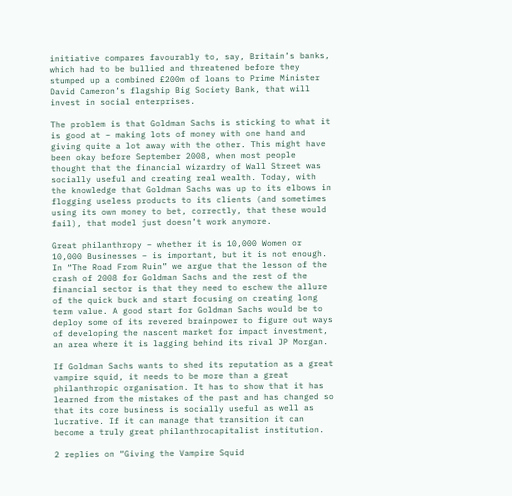initiative compares favourably to, say, Britain’s banks, which had to be bullied and threatened before they stumped up a combined £200m of loans to Prime Minister David Cameron’s flagship Big Society Bank, that will invest in social enterprises.

The problem is that Goldman Sachs is sticking to what it is good at – making lots of money with one hand and giving quite a lot away with the other. This might have been okay before September 2008, when most people thought that the financial wizardry of Wall Street was socially useful and creating real wealth. Today, with the knowledge that Goldman Sachs was up to its elbows in flogging useless products to its clients (and sometimes using its own money to bet, correctly, that these would fail), that model just doesn’t work anymore.

Great philanthropy – whether it is 10,000 Women or 10,000 Businesses – is important, but it is not enough. In “The Road From Ruin” we argue that the lesson of the crash of 2008 for Goldman Sachs and the rest of the financial sector is that they need to eschew the allure of the quick buck and start focusing on creating long term value. A good start for Goldman Sachs would be to deploy some of its revered brainpower to figure out ways of developing the nascent market for impact investment, an area where it is lagging behind its rival JP Morgan.

If Goldman Sachs wants to shed its reputation as a great vampire squid, it needs to be more than a great philanthropic organisation. It has to show that it has learned from the mistakes of the past and has changed so that its core business is socially useful as well as lucrative. If it can manage that transition it can become a truly great philanthrocapitalist institution.

2 replies on “Giving the Vampire Squid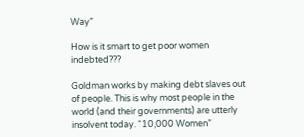Way”

How is it smart to get poor women indebted???

Goldman works by making debt slaves out of people. This is why most people in the world (and their governments) are utterly insolvent today. “10,000 Women”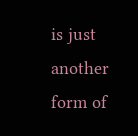is just another form of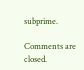subprime.

Comments are closed.